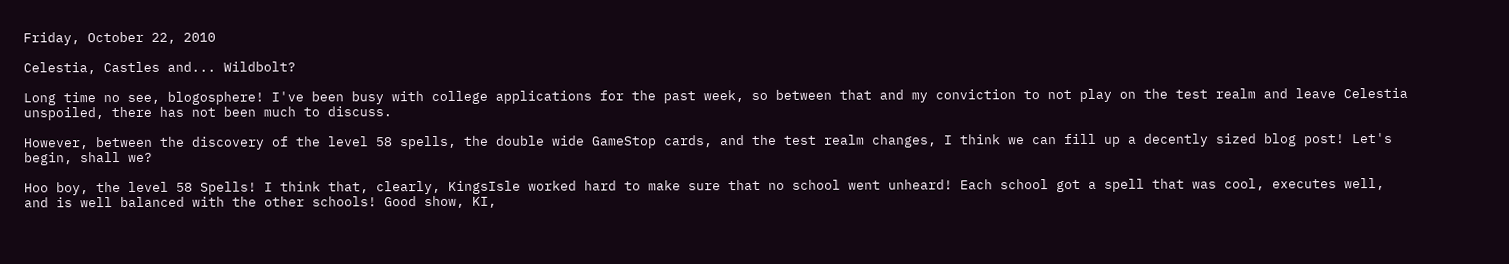Friday, October 22, 2010

Celestia, Castles and... Wildbolt?

Long time no see, blogosphere! I've been busy with college applications for the past week, so between that and my conviction to not play on the test realm and leave Celestia unspoiled, there has not been much to discuss.

However, between the discovery of the level 58 spells, the double wide GameStop cards, and the test realm changes, I think we can fill up a decently sized blog post! Let's begin, shall we?

Hoo boy, the level 58 Spells! I think that, clearly, KingsIsle worked hard to make sure that no school went unheard! Each school got a spell that was cool, executes well, and is well balanced with the other schools! Good show, KI,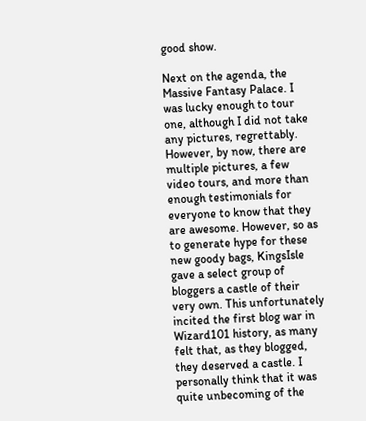good show.

Next on the agenda, the Massive Fantasy Palace. I was lucky enough to tour one, although I did not take any pictures, regrettably. However, by now, there are multiple pictures, a few video tours, and more than enough testimonials for everyone to know that they are awesome. However, so as to generate hype for these new goody bags, KingsIsle gave a select group of bloggers a castle of their very own. This unfortunately incited the first blog war in Wizard101 history, as many felt that, as they blogged, they deserved a castle. I personally think that it was quite unbecoming of the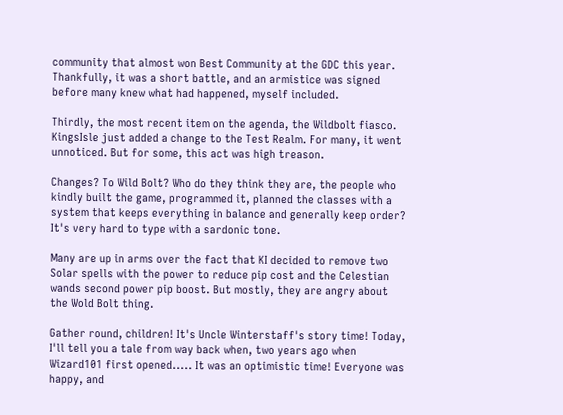community that almost won Best Community at the GDC this year. Thankfully, it was a short battle, and an armistice was signed before many knew what had happened, myself included.

Thirdly, the most recent item on the agenda, the Wildbolt fiasco. KingsIsle just added a change to the Test Realm. For many, it went unnoticed. But for some, this act was high treason.

Changes? To Wild Bolt? Who do they think they are, the people who kindly built the game, programmed it, planned the classes with a system that keeps everything in balance and generally keep order? It's very hard to type with a sardonic tone.

Many are up in arms over the fact that KI decided to remove two Solar spells with the power to reduce pip cost and the Celestian wands second power pip boost. But mostly, they are angry about the Wold Bolt thing.

Gather round, children! It's Uncle Winterstaff's story time! Today, I'll tell you a tale from way back when, two years ago when Wizard101 first opened..... It was an optimistic time! Everyone was happy, and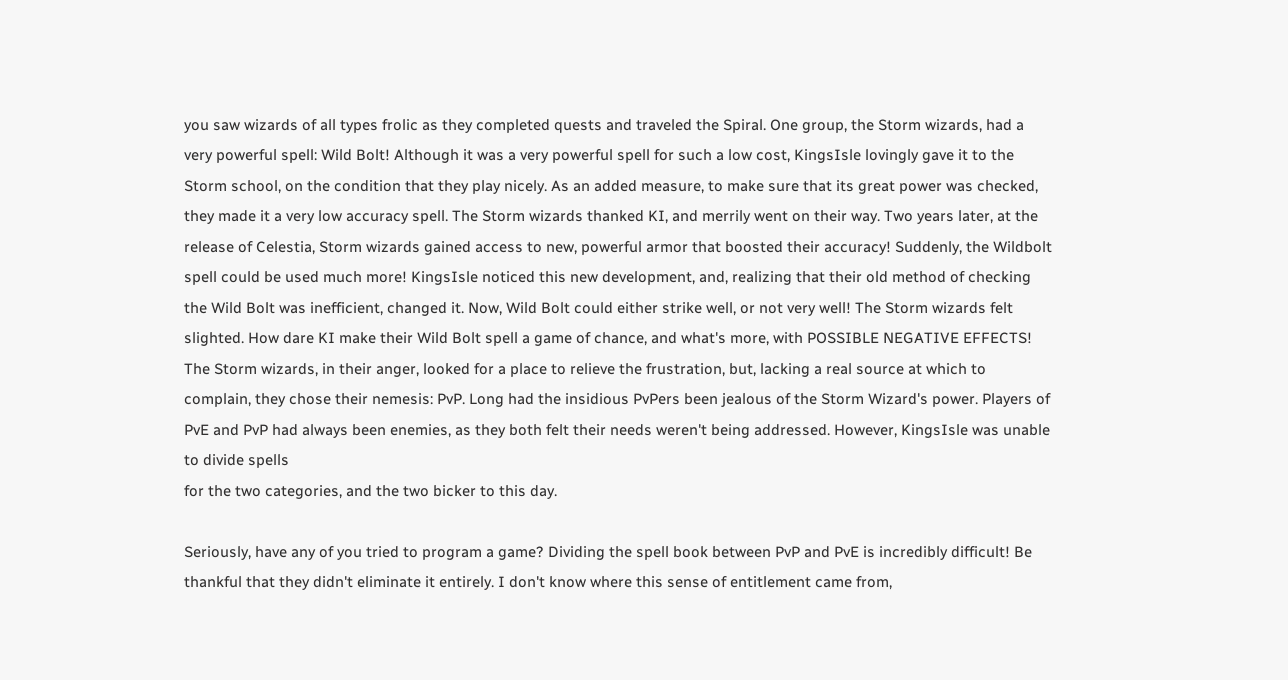you saw wizards of all types frolic as they completed quests and traveled the Spiral. One group, the Storm wizards, had a very powerful spell: Wild Bolt! Although it was a very powerful spell for such a low cost, KingsIsle lovingly gave it to the Storm school, on the condition that they play nicely. As an added measure, to make sure that its great power was checked, they made it a very low accuracy spell. The Storm wizards thanked KI, and merrily went on their way. Two years later, at the release of Celestia, Storm wizards gained access to new, powerful armor that boosted their accuracy! Suddenly, the Wildbolt spell could be used much more! KingsIsle noticed this new development, and, realizing that their old method of checking the Wild Bolt was inefficient, changed it. Now, Wild Bolt could either strike well, or not very well! The Storm wizards felt slighted. How dare KI make their Wild Bolt spell a game of chance, and what's more, with POSSIBLE NEGATIVE EFFECTS! The Storm wizards, in their anger, looked for a place to relieve the frustration, but, lacking a real source at which to complain, they chose their nemesis: PvP. Long had the insidious PvPers been jealous of the Storm Wizard's power. Players of PvE and PvP had always been enemies, as they both felt their needs weren't being addressed. However, KingsIsle was unable to divide spells
for the two categories, and the two bicker to this day.

Seriously, have any of you tried to program a game? Dividing the spell book between PvP and PvE is incredibly difficult! Be thankful that they didn't eliminate it entirely. I don't know where this sense of entitlement came from,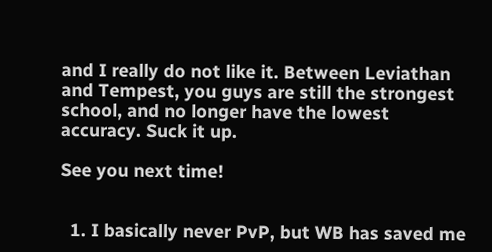and I really do not like it. Between Leviathan and Tempest, you guys are still the strongest school, and no longer have the lowest accuracy. Suck it up.

See you next time!


  1. I basically never PvP, but WB has saved me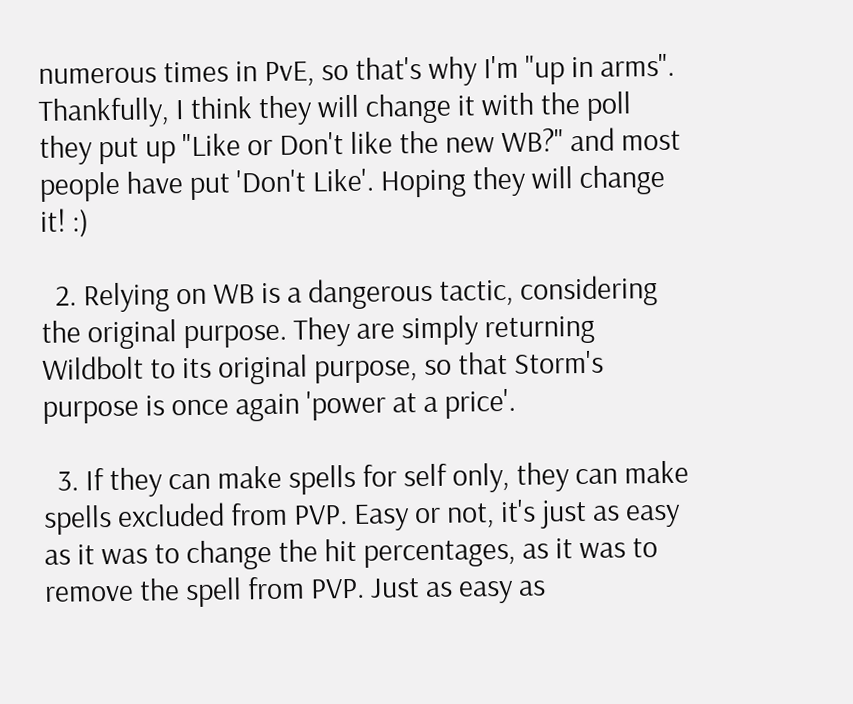numerous times in PvE, so that's why I'm "up in arms". Thankfully, I think they will change it with the poll they put up "Like or Don't like the new WB?" and most people have put 'Don't Like'. Hoping they will change it! :)

  2. Relying on WB is a dangerous tactic, considering the original purpose. They are simply returning Wildbolt to its original purpose, so that Storm's purpose is once again 'power at a price'.

  3. If they can make spells for self only, they can make spells excluded from PVP. Easy or not, it's just as easy as it was to change the hit percentages, as it was to remove the spell from PVP. Just as easy as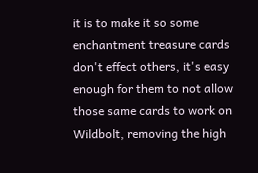it is to make it so some enchantment treasure cards don't effect others, it's easy enough for them to not allow those same cards to work on Wildbolt, removing the high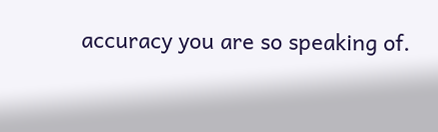accuracy you are so speaking of.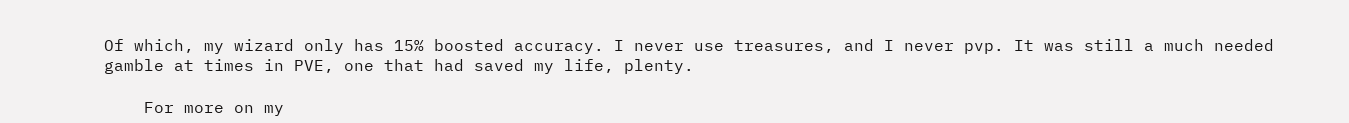Of which, my wizard only has 15% boosted accuracy. I never use treasures, and I never pvp. It was still a much needed gamble at times in PVE, one that had saved my life, plenty.

    For more on my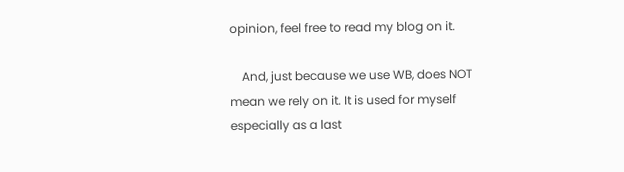opinion, feel free to read my blog on it.

    And, just because we use WB, does NOT mean we rely on it. It is used for myself especially as a last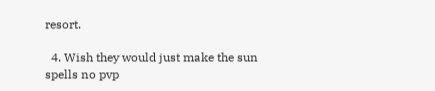resort.

  4. Wish they would just make the sun spells no pvp